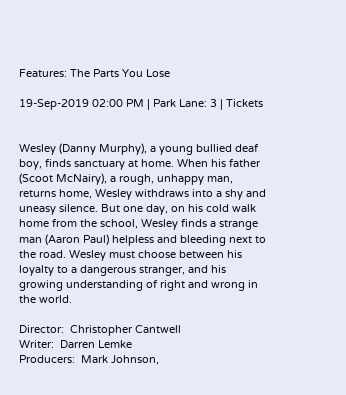Features: The Parts You Lose

19-Sep-2019 02:00 PM | Park Lane: 3 | Tickets


Wesley (Danny Murphy), a young bullied deaf boy, finds sanctuary at home. When his father (Scoot McNairy), a rough, unhappy man, returns home, Wesley withdraws into a shy and uneasy silence. But one day, on his cold walk home from the school, Wesley finds a strange man (Aaron Paul) helpless and bleeding next to the road. Wesley must choose between his loyalty to a dangerous stranger, and his growing understanding of right and wrong in the world.

Director:  Christopher Cantwell
Writer:  Darren Lemke
Producers:  Mark Johnson,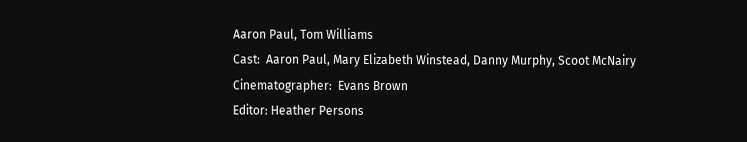Aaron Paul, Tom Williams
Cast:  Aaron Paul, Mary Elizabeth Winstead, Danny Murphy, Scoot McNairy
Cinematographer:  Evans Brown
Editor: Heather Persons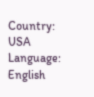Country:  USA
Language:  English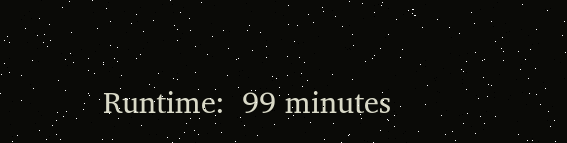Runtime:  99 minutes